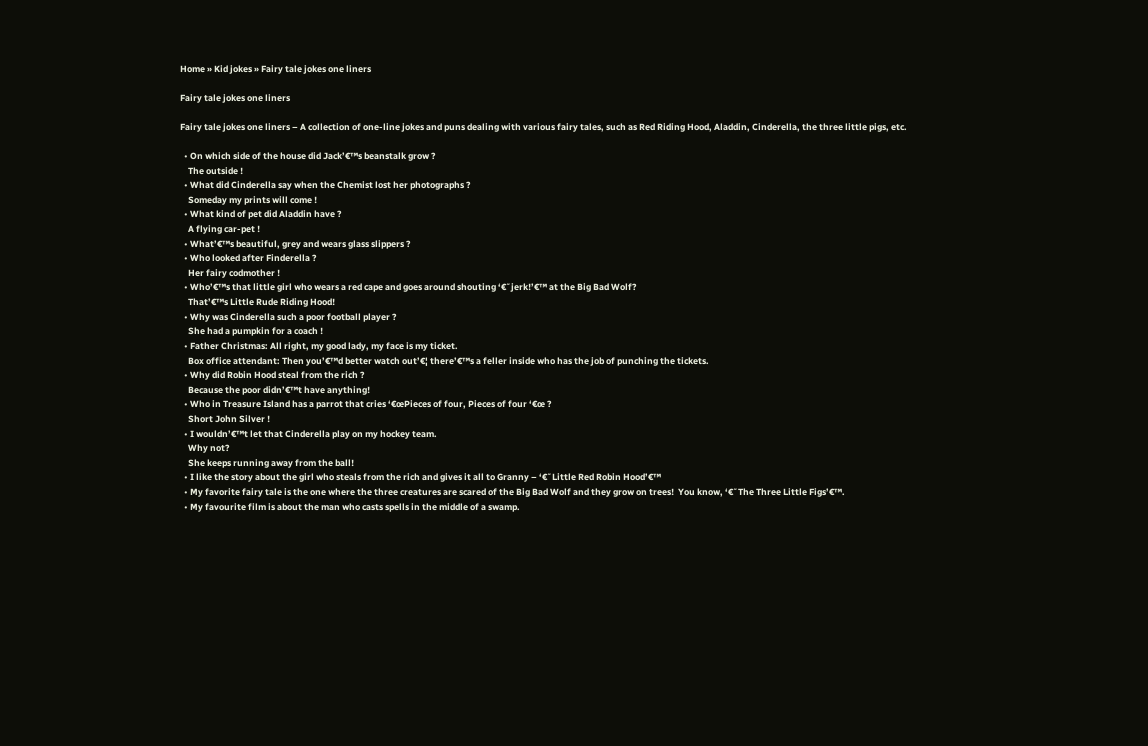Home » Kid jokes » Fairy tale jokes one liners

Fairy tale jokes one liners

Fairy tale jokes one liners – A collection of one-line jokes and puns dealing with various fairy tales, such as Red Riding Hood, Aladdin, Cinderella, the three little pigs, etc.

  • On which side of the house did Jack’€™s beanstalk grow ?
    The outside !
  • What did Cinderella say when the Chemist lost her photographs ?
    Someday my prints will come !
  • What kind of pet did Aladdin have ?
    A flying car-pet !
  • What’€™s beautiful, grey and wears glass slippers ?
  • Who looked after Finderella ?
    Her fairy codmother !
  • Who’€™s that little girl who wears a red cape and goes around shouting ‘€˜jerk!’€™ at the Big Bad Wolf?
    That’€™s Little Rude Riding Hood!
  • Why was Cinderella such a poor football player ?
    She had a pumpkin for a coach !
  • Father Christmas: All right, my good lady, my face is my ticket.
    Box office attendant: Then you’€™d better watch out’€¦ there’€™s a feller inside who has the job of punching the tickets.
  • Why did Robin Hood steal from the rich ?
    Because the poor didn’€™t have anything!
  • Who in Treasure Island has a parrot that cries ‘€œPieces of four, Pieces of four ‘€œ ?
    Short John Silver !
  • I wouldn’€™t let that Cinderella play on my hockey team.
    Why not?
    She keeps running away from the ball!
  • I like the story about the girl who steals from the rich and gives it all to Granny – ‘€˜Little Red Robin Hood’€™
  • My favorite fairy tale is the one where the three creatures are scared of the Big Bad Wolf and they grow on trees!  You know, ‘€˜The Three Little Figs’€™.
  • My favourite film is about the man who casts spells in the middle of a swamp.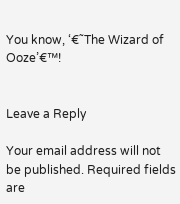You know, ‘€˜The Wizard of Ooze’€™!


Leave a Reply

Your email address will not be published. Required fields are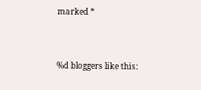marked *


%d bloggers like this: